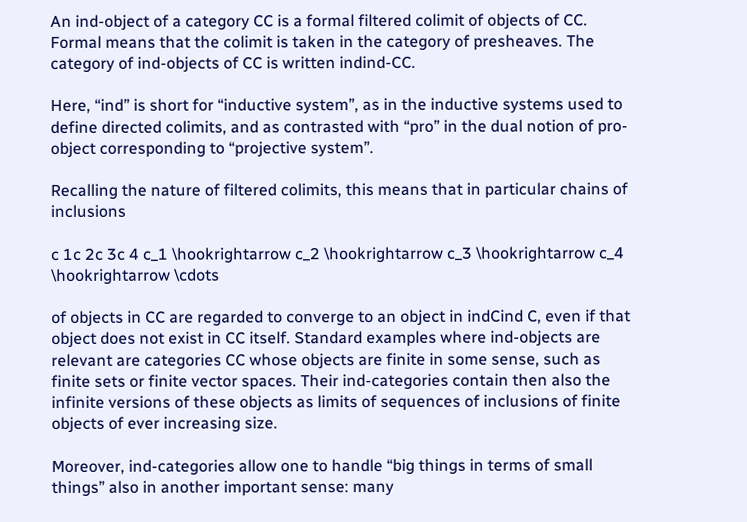An ind-object of a category CC is a formal filtered colimit of objects of CC. Formal means that the colimit is taken in the category of presheaves. The category of ind-objects of CC is written indind-CC.

Here, “ind” is short for “inductive system”, as in the inductive systems used to define directed colimits, and as contrasted with “pro” in the dual notion of pro-object corresponding to “projective system”.

Recalling the nature of filtered colimits, this means that in particular chains of inclusions

c 1c 2c 3c 4 c_1 \hookrightarrow c_2 \hookrightarrow c_3 \hookrightarrow c_4 \hookrightarrow \cdots

of objects in CC are regarded to converge to an object in indCind C, even if that object does not exist in CC itself. Standard examples where ind-objects are relevant are categories CC whose objects are finite in some sense, such as finite sets or finite vector spaces. Their ind-categories contain then also the infinite versions of these objects as limits of sequences of inclusions of finite objects of ever increasing size.

Moreover, ind-categories allow one to handle “big things in terms of small things” also in another important sense: many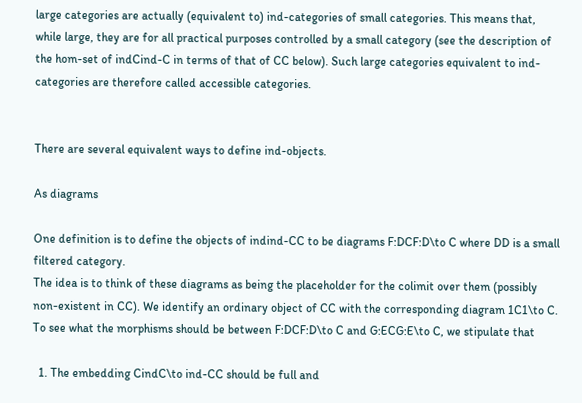large categories are actually (equivalent to) ind-categories of small categories. This means that, while large, they are for all practical purposes controlled by a small category (see the description of the hom-set of indCind-C in terms of that of CC below). Such large categories equivalent to ind-categories are therefore called accessible categories.


There are several equivalent ways to define ind-objects.

As diagrams

One definition is to define the objects of indind-CC to be diagrams F:DCF:D\to C where DD is a small filtered category.
The idea is to think of these diagrams as being the placeholder for the colimit over them (possibly non-existent in CC). We identify an ordinary object of CC with the corresponding diagram 1C1\to C. To see what the morphisms should be between F:DCF:D\to C and G:ECG:E\to C, we stipulate that

  1. The embedding CindC\to ind-CC should be full and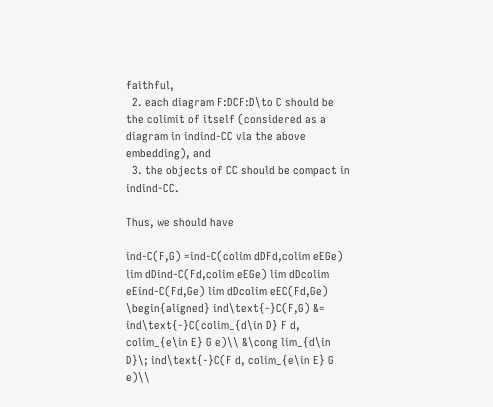faithful,
  2. each diagram F:DCF:D\to C should be the colimit of itself (considered as a diagram in indind-CC via the above embedding), and
  3. the objects of CC should be compact in indind-CC.

Thus, we should have

ind-C(F,G) =ind-C(colim dDFd,colim eEGe) lim dDind-C(Fd,colim eEGe) lim dDcolim eEind-C(Fd,Ge) lim dDcolim eEC(Fd,Ge) \begin{aligned} ind\text{-}C(F,G) &= ind\text{-}C(colim_{d\in D} F d, colim_{e\in E} G e)\\ &\cong lim_{d\in D}\; ind\text{-}C(F d, colim_{e\in E} G e)\\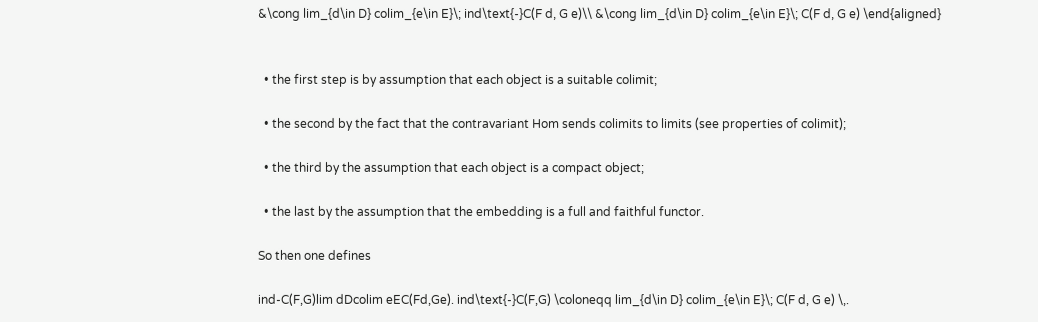&\cong lim_{d\in D} colim_{e\in E}\; ind\text{-}C(F d, G e)\\ &\cong lim_{d\in D} colim_{e\in E}\; C(F d, G e) \end{aligned}


  • the first step is by assumption that each object is a suitable colimit;

  • the second by the fact that the contravariant Hom sends colimits to limits (see properties of colimit);

  • the third by the assumption that each object is a compact object;

  • the last by the assumption that the embedding is a full and faithful functor.

So then one defines

ind-C(F,G)lim dDcolim eEC(Fd,Ge). ind\text{-}C(F,G) \coloneqq lim_{d\in D} colim_{e\in E}\; C(F d, G e) \,.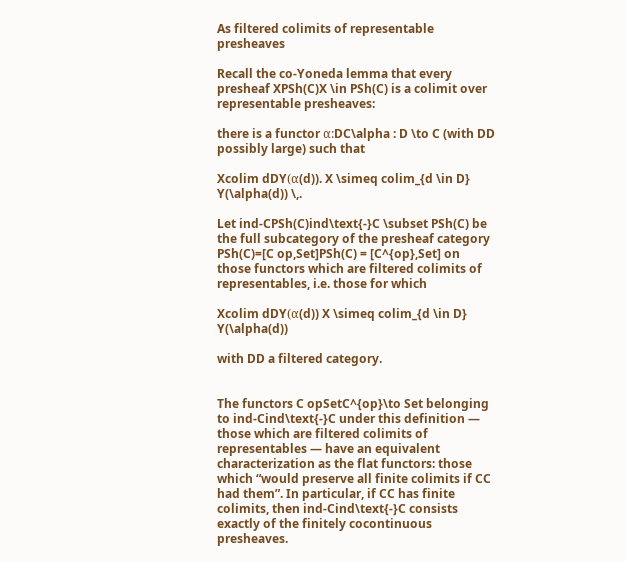As filtered colimits of representable presheaves

Recall the co-Yoneda lemma that every presheaf XPSh(C)X \in PSh(C) is a colimit over representable presheaves:

there is a functor α:DC\alpha : D \to C (with DD possibly large) such that

Xcolim dDY(α(d)). X \simeq colim_{d \in D} Y(\alpha(d)) \,.

Let ind-CPSh(C)ind\text{-}C \subset PSh(C) be the full subcategory of the presheaf category PSh(C)=[C op,Set]PSh(C) = [C^{op},Set] on those functors which are filtered colimits of representables, i.e. those for which

Xcolim dDY(α(d)) X \simeq colim_{d \in D} Y(\alpha(d))

with DD a filtered category.


The functors C opSetC^{op}\to Set belonging to ind-Cind\text{-}C under this definition — those which are filtered colimits of representables — have an equivalent characterization as the flat functors: those which “would preserve all finite colimits if CC had them”. In particular, if CC has finite colimits, then ind-Cind\text{-}C consists exactly of the finitely cocontinuous presheaves.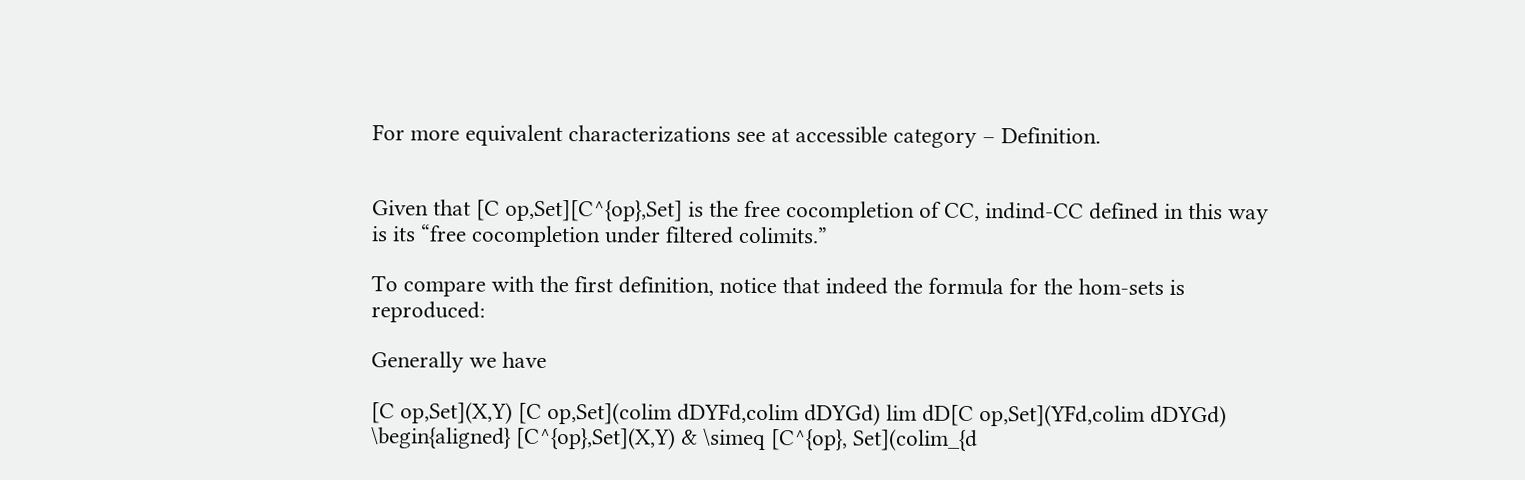For more equivalent characterizations see at accessible category – Definition.


Given that [C op,Set][C^{op},Set] is the free cocompletion of CC, indind-CC defined in this way is its “free cocompletion under filtered colimits.”

To compare with the first definition, notice that indeed the formula for the hom-sets is reproduced:

Generally we have

[C op,Set](X,Y) [C op,Set](colim dDYFd,colim dDYGd) lim dD[C op,Set](YFd,colim dDYGd) \begin{aligned} [C^{op},Set](X,Y) & \simeq [C^{op}, Set](colim_{d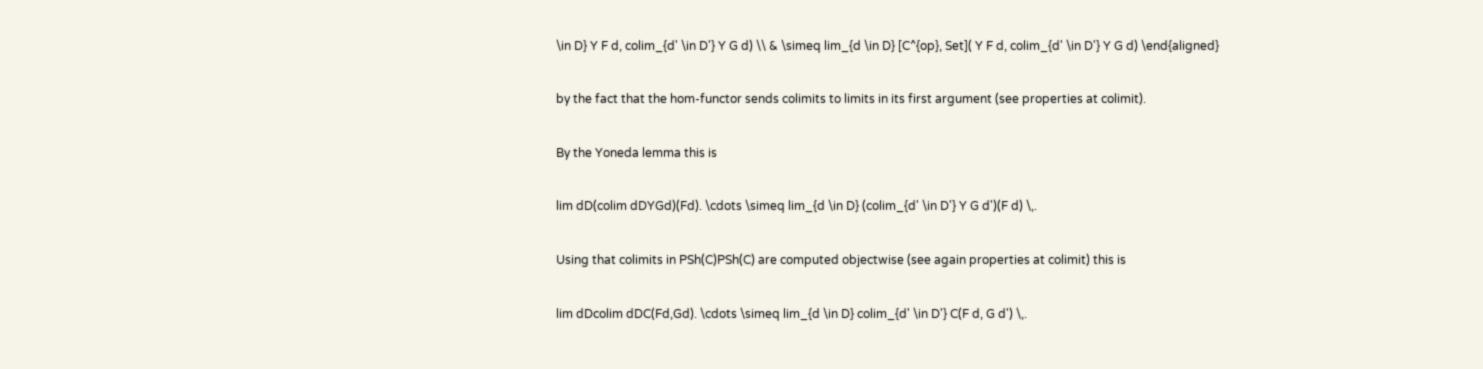\in D} Y F d, colim_{d' \in D'} Y G d) \\ & \simeq lim_{d \in D} [C^{op}, Set]( Y F d, colim_{d' \in D'} Y G d) \end{aligned}

by the fact that the hom-functor sends colimits to limits in its first argument (see properties at colimit).

By the Yoneda lemma this is

lim dD(colim dDYGd)(Fd). \cdots \simeq lim_{d \in D} (colim_{d' \in D'} Y G d')(F d) \,.

Using that colimits in PSh(C)PSh(C) are computed objectwise (see again properties at colimit) this is

lim dDcolim dDC(Fd,Gd). \cdots \simeq lim_{d \in D} colim_{d' \in D'} C(F d, G d') \,.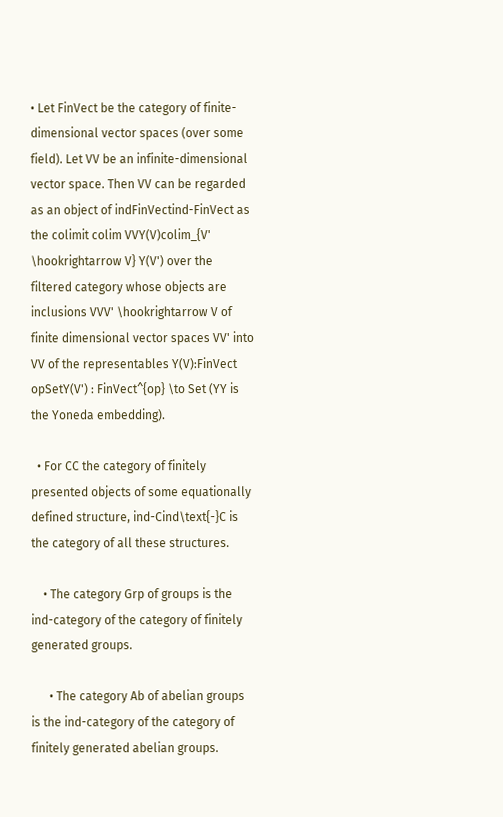• Let FinVect be the category of finite-dimensional vector spaces (over some field). Let VV be an infinite-dimensional vector space. Then VV can be regarded as an object of indFinVectind-FinVect as the colimit colim VVY(V)colim_{V' \hookrightarrow V} Y(V') over the filtered category whose objects are inclusions VVV' \hookrightarrow V of finite dimensional vector spaces VV' into VV of the representables Y(V):FinVect opSetY(V') : FinVect^{op} \to Set (YY is the Yoneda embedding).

  • For CC the category of finitely presented objects of some equationally defined structure, ind-Cind\text{-}C is the category of all these structures.

    • The category Grp of groups is the ind-category of the category of finitely generated groups.

      • The category Ab of abelian groups is the ind-category of the category of finitely generated abelian groups.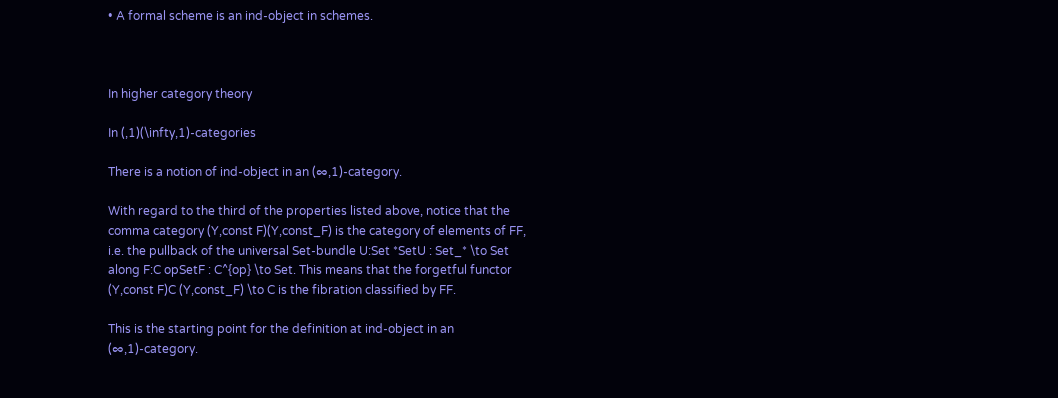• A formal scheme is an ind-object in schemes.



In higher category theory

In (,1)(\infty,1)-categories

There is a notion of ind-object in an (∞,1)-category.

With regard to the third of the properties listed above, notice that the comma category (Y,const F)(Y,const_F) is the category of elements of FF, i.e. the pullback of the universal Set-bundle U:Set *SetU : Set_* \to Set along F:C opSetF : C^{op} \to Set. This means that the forgetful functor (Y,const F)C (Y,const_F) \to C is the fibration classified by FF.

This is the starting point for the definition at ind-object in an (∞,1)-category.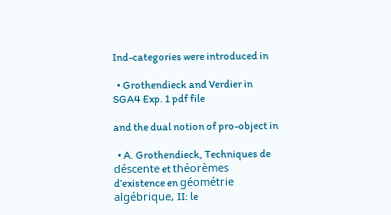Ind-categories were introduced in

  • Grothendieck and Verdier in SGA4 Exp. 1 pdf file

and the dual notion of pro-object in

  • A. Grothendieck, Techniques de déscente et théorèmes d’existence en géométrie algébrique, II: le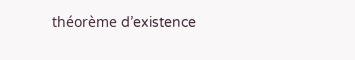théorème d’existence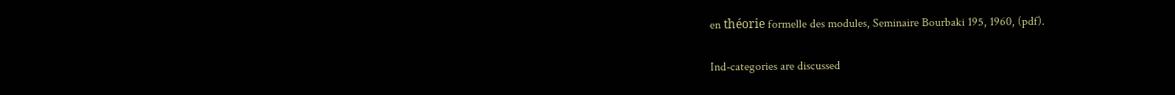en théorie formelle des modules, Seminaire Bourbaki 195, 1960, (pdf).

Ind-categories are discussed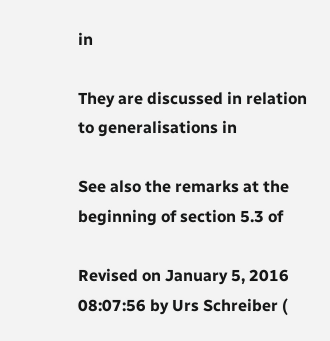in

They are discussed in relation to generalisations in

See also the remarks at the beginning of section 5.3 of

Revised on January 5, 2016 08:07:56 by Urs Schreiber (